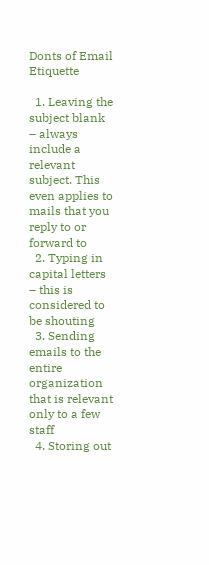Donts of Email Etiquette

  1. Leaving the subject blank – always include a relevant subject. This even applies to mails that you reply to or forward to
  2. Typing in capital letters – this is considered to be shouting
  3. Sending emails to the entire organization that is relevant only to a few staff
  4. Storing out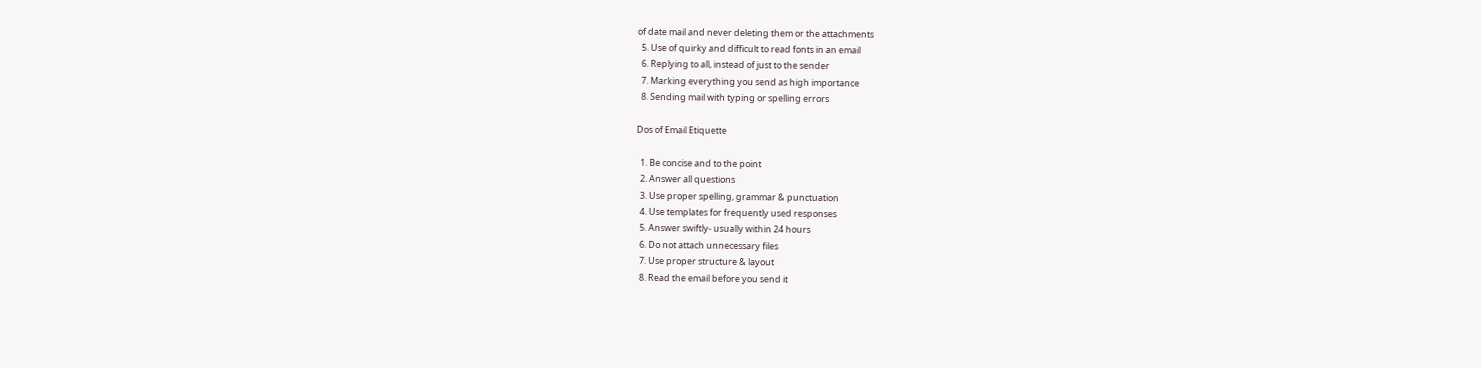of date mail and never deleting them or the attachments
  5. Use of quirky and difficult to read fonts in an email
  6. Replying to all, instead of just to the sender
  7. Marking everything you send as high importance
  8. Sending mail with typing or spelling errors

Dos of Email Etiquette

  1. Be concise and to the point
  2. Answer all questions
  3. Use proper spelling, grammar & punctuation
  4. Use templates for frequently used responses
  5. Answer swiftly- usually within 24 hours
  6. Do not attach unnecessary files
  7. Use proper structure & layout
  8. Read the email before you send it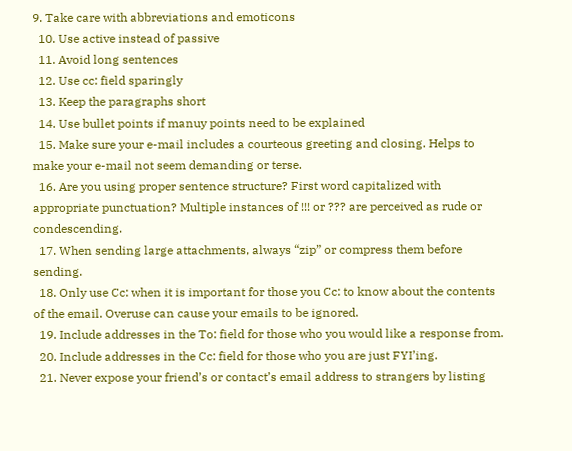9. Take care with abbreviations and emoticons
  10. Use active instead of passive
  11. Avoid long sentences
  12. Use cc: field sparingly
  13. Keep the paragraphs short
  14. Use bullet points if manuy points need to be explained
  15. Make sure your e-mail includes a courteous greeting and closing. Helps to make your e-mail not seem demanding or terse.
  16. Are you using proper sentence structure? First word capitalized with appropriate punctuation? Multiple instances of !!! or ??? are perceived as rude or condescending.
  17. When sending large attachments, always “zip” or compress them before sending.
  18. Only use Cc: when it is important for those you Cc: to know about the contents of the email. Overuse can cause your emails to be ignored.
  19. Include addresses in the To: field for those who you would like a response from.
  20. Include addresses in the Cc: field for those who you are just FYI’ing.
  21. Never expose your friend’s or contact’s email address to strangers by listing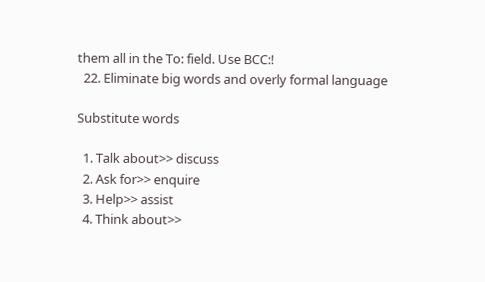them all in the To: field. Use BCC:!
  22. Eliminate big words and overly formal language

Substitute words

  1. Talk about>> discuss
  2. Ask for>> enquire
  3. Help>> assist
  4. Think about>>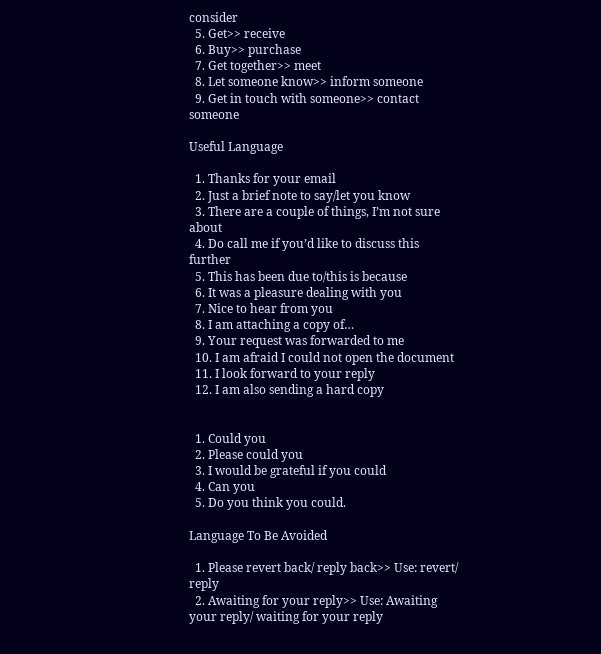consider
  5. Get>> receive
  6. Buy>> purchase
  7. Get together>> meet
  8. Let someone know>> inform someone
  9. Get in touch with someone>> contact someone

Useful Language

  1. Thanks for your email
  2. Just a brief note to say/let you know
  3. There are a couple of things, I’m not sure about
  4. Do call me if you’d like to discuss this further
  5. This has been due to/this is because
  6. It was a pleasure dealing with you
  7. Nice to hear from you
  8. I am attaching a copy of…
  9. Your request was forwarded to me
  10. I am afraid I could not open the document
  11. I look forward to your reply
  12. I am also sending a hard copy


  1. Could you
  2. Please could you
  3. I would be grateful if you could
  4. Can you
  5. Do you think you could.

Language To Be Avoided

  1. Please revert back/ reply back>> Use: revert/ reply
  2. Awaiting for your reply>> Use: Awaiting your reply/ waiting for your reply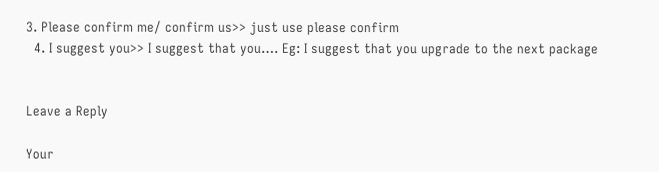3. Please confirm me/ confirm us>> just use please confirm
  4. I suggest you>> I suggest that you…. Eg: I suggest that you upgrade to the next package


Leave a Reply

Your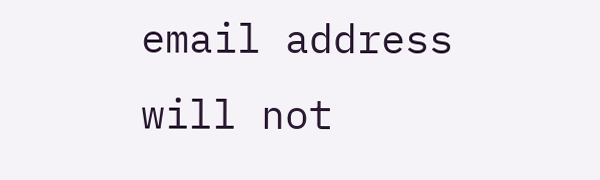email address will not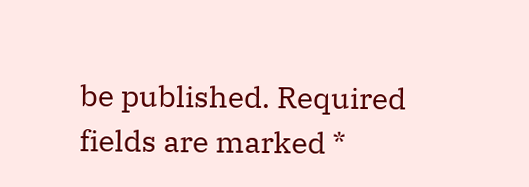be published. Required fields are marked *